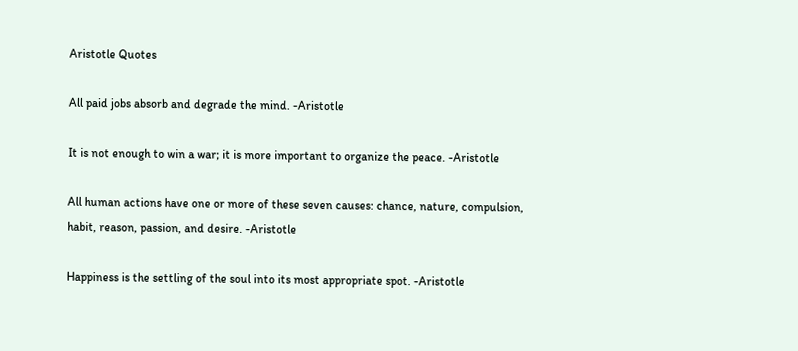Aristotle Quotes

All paid jobs absorb and degrade the mind. -Aristotle

It is not enough to win a war; it is more important to organize the peace. -Aristotle

All human actions have one or more of these seven causes: chance, nature, compulsion, habit, reason, passion, and desire. -Aristotle

Happiness is the settling of the soul into its most appropriate spot. -Aristotle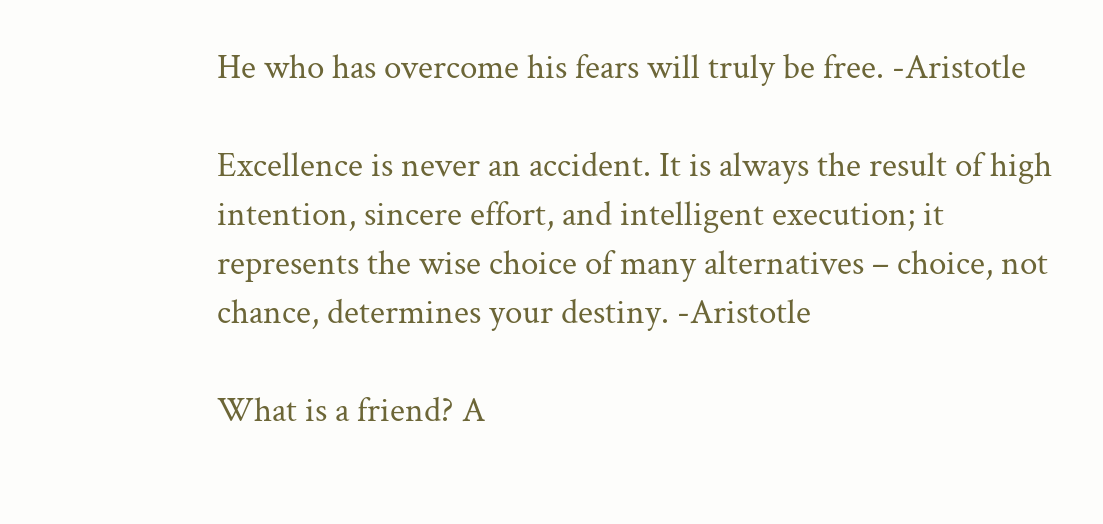He who has overcome his fears will truly be free. -Aristotle

Excellence is never an accident. It is always the result of high intention, sincere effort, and intelligent execution; it represents the wise choice of many alternatives – choice, not chance, determines your destiny. -Aristotle

What is a friend? A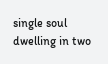single soul dwelling in two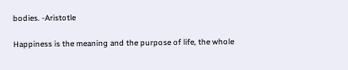bodies. -Aristotle

Happiness is the meaning and the purpose of life, the whole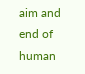aim and end of human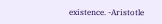existence. -Aristotle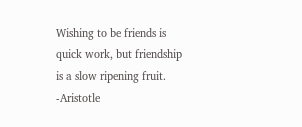Wishing to be friends is quick work, but friendship is a slow ripening fruit. -Aristotle